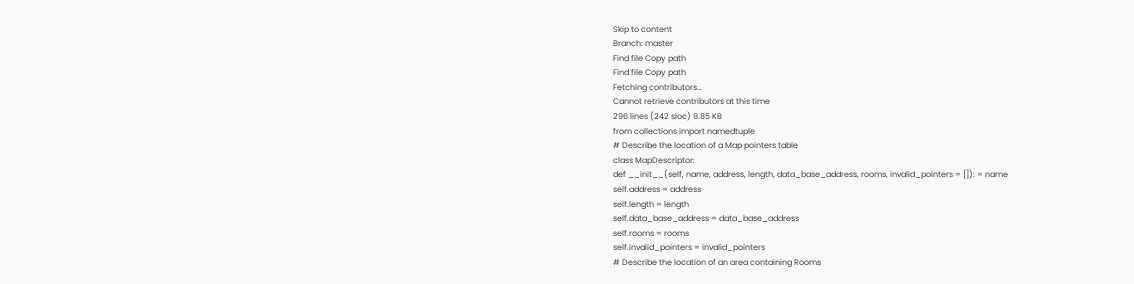Skip to content
Branch: master
Find file Copy path
Find file Copy path
Fetching contributors…
Cannot retrieve contributors at this time
296 lines (242 sloc) 9.85 KB
from collections import namedtuple
# Describe the location of a Map pointers table
class MapDescriptor:
def __init__(self, name, address, length, data_base_address, rooms, invalid_pointers = []): = name
self.address = address
self.length = length
self.data_base_address = data_base_address
self.rooms = rooms
self.invalid_pointers = invalid_pointers
# Describe the location of an area containing Rooms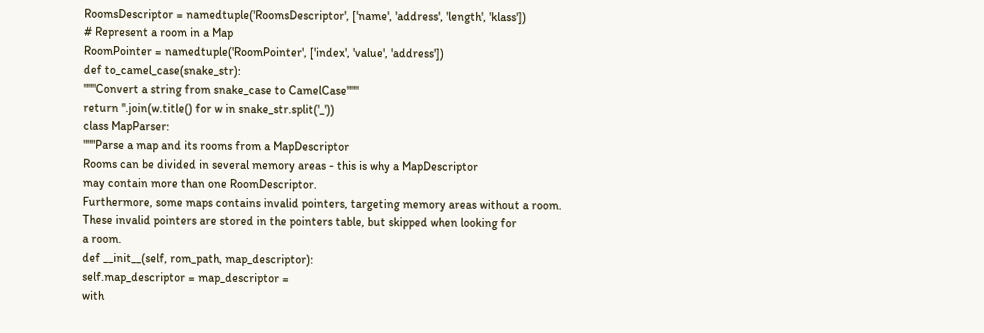RoomsDescriptor = namedtuple('RoomsDescriptor', ['name', 'address', 'length', 'klass'])
# Represent a room in a Map
RoomPointer = namedtuple('RoomPointer', ['index', 'value', 'address'])
def to_camel_case(snake_str):
"""Convert a string from snake_case to CamelCase"""
return ''.join(w.title() for w in snake_str.split('_'))
class MapParser:
"""Parse a map and its rooms from a MapDescriptor
Rooms can be divided in several memory areas - this is why a MapDescriptor
may contain more than one RoomDescriptor.
Furthermore, some maps contains invalid pointers, targeting memory areas without a room.
These invalid pointers are stored in the pointers table, but skipped when looking for
a room.
def __init__(self, rom_path, map_descriptor):
self.map_descriptor = map_descriptor =
with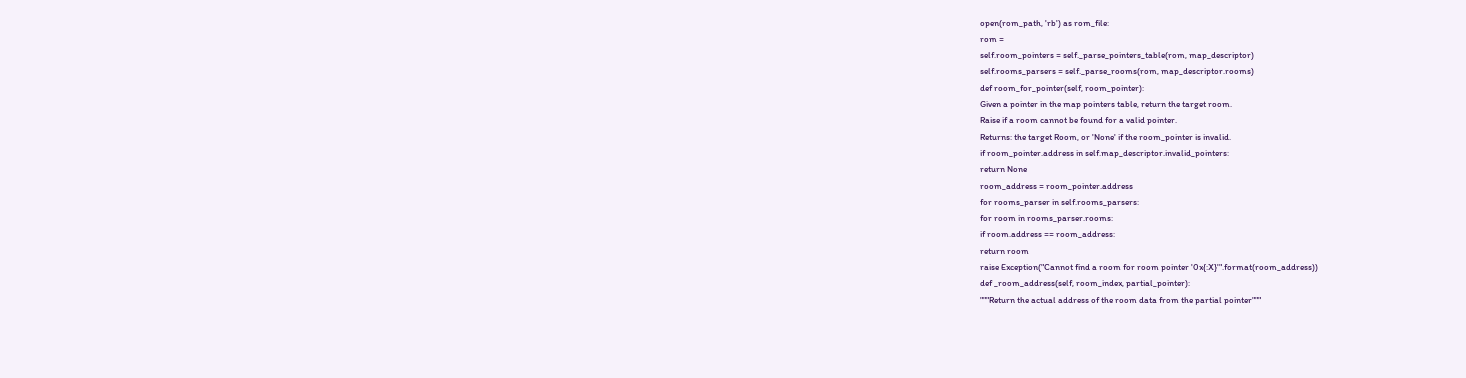open(rom_path, 'rb') as rom_file:
rom =
self.room_pointers = self._parse_pointers_table(rom, map_descriptor)
self.rooms_parsers = self._parse_rooms(rom, map_descriptor.rooms)
def room_for_pointer(self, room_pointer):
Given a pointer in the map pointers table, return the target room.
Raise if a room cannot be found for a valid pointer.
Returns: the target Room, or 'None' if the room_pointer is invalid.
if room_pointer.address in self.map_descriptor.invalid_pointers:
return None
room_address = room_pointer.address
for rooms_parser in self.rooms_parsers:
for room in rooms_parser.rooms:
if room.address == room_address:
return room
raise Exception("Cannot find a room for room pointer '0x{:X}'".format(room_address))
def _room_address(self, room_index, partial_pointer):
"""Return the actual address of the room data from the partial pointer"""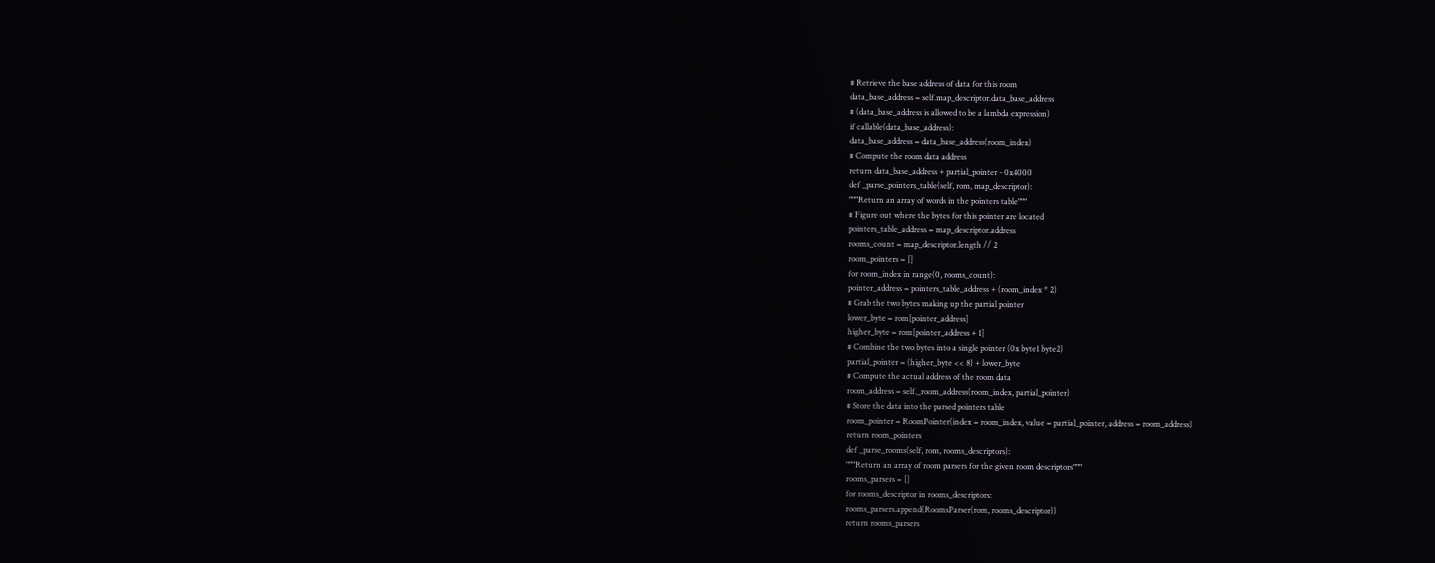# Retrieve the base address of data for this room
data_base_address = self.map_descriptor.data_base_address
# (data_base_address is allowed to be a lambda expression)
if callable(data_base_address):
data_base_address = data_base_address(room_index)
# Compute the room data address
return data_base_address + partial_pointer - 0x4000
def _parse_pointers_table(self, rom, map_descriptor):
"""Return an array of words in the pointers table"""
# Figure out where the bytes for this pointer are located
pointers_table_address = map_descriptor.address
rooms_count = map_descriptor.length // 2
room_pointers = []
for room_index in range(0, rooms_count):
pointer_address = pointers_table_address + (room_index * 2)
# Grab the two bytes making up the partial pointer
lower_byte = rom[pointer_address]
higher_byte = rom[pointer_address + 1]
# Combine the two bytes into a single pointer (0x byte1 byte2)
partial_pointer = (higher_byte << 8) + lower_byte
# Compute the actual address of the room data
room_address = self._room_address(room_index, partial_pointer)
# Store the data into the parsed pointers table
room_pointer = RoomPointer(index = room_index, value = partial_pointer, address = room_address)
return room_pointers
def _parse_rooms(self, rom, rooms_descriptors):
"""Return an array of room parsers for the given room descriptors"""
rooms_parsers = []
for rooms_descriptor in rooms_descriptors:
rooms_parsers.append(RoomsParser(rom, rooms_descriptor))
return rooms_parsers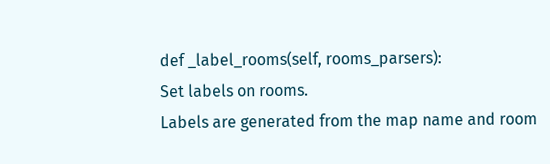def _label_rooms(self, rooms_parsers):
Set labels on rooms.
Labels are generated from the map name and room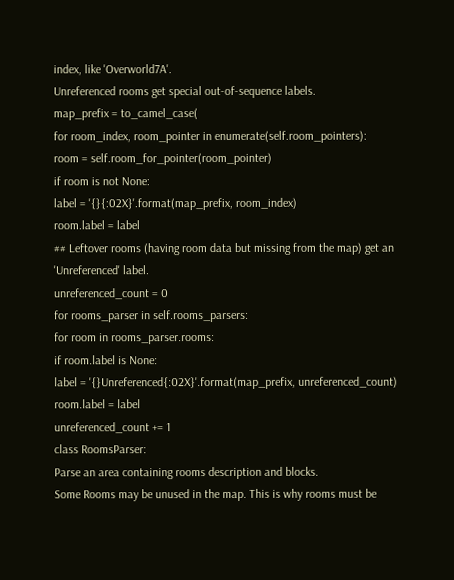index, like 'Overworld7A'.
Unreferenced rooms get special out-of-sequence labels.
map_prefix = to_camel_case(
for room_index, room_pointer in enumerate(self.room_pointers):
room = self.room_for_pointer(room_pointer)
if room is not None:
label = '{}{:02X}'.format(map_prefix, room_index)
room.label = label
## Leftover rooms (having room data but missing from the map) get an 'Unreferenced' label.
unreferenced_count = 0
for rooms_parser in self.rooms_parsers:
for room in rooms_parser.rooms:
if room.label is None:
label = '{}Unreferenced{:02X}'.format(map_prefix, unreferenced_count)
room.label = label
unreferenced_count += 1
class RoomsParser:
Parse an area containing rooms description and blocks.
Some Rooms may be unused in the map. This is why rooms must be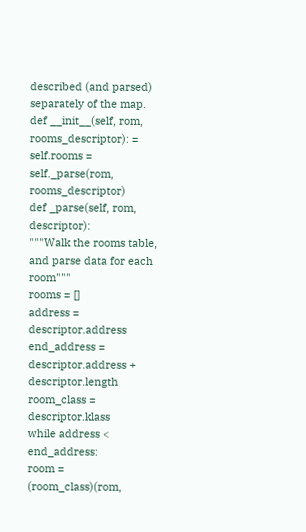described (and parsed) separately of the map.
def __init__(self, rom, rooms_descriptor): =
self.rooms = self._parse(rom, rooms_descriptor)
def _parse(self, rom, descriptor):
"""Walk the rooms table, and parse data for each room"""
rooms = []
address = descriptor.address
end_address = descriptor.address + descriptor.length
room_class = descriptor.klass
while address < end_address:
room = (room_class)(rom,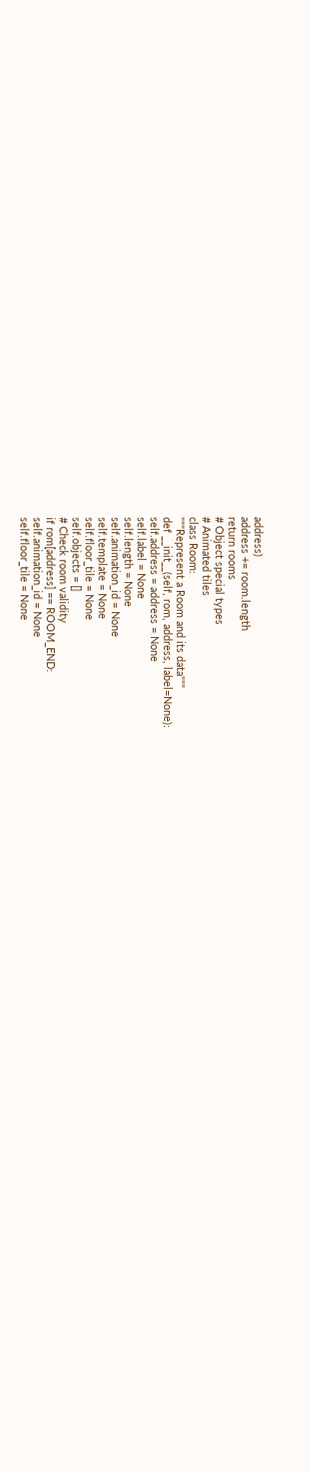address)
address += room.length
return rooms
# Object special types
# Animated tiles
class Room:
"""Represent a Room and its data"""
def __init__(self, rom, address, label=None):
self.address = address = None
self.label = None
self.length = None
self.animation_id = None
self.template = None
self.floor_tile = None
self.objects = []
# Check room validity
if rom[address] == ROOM_END:
self.animation_id = None
self.floor_tile = None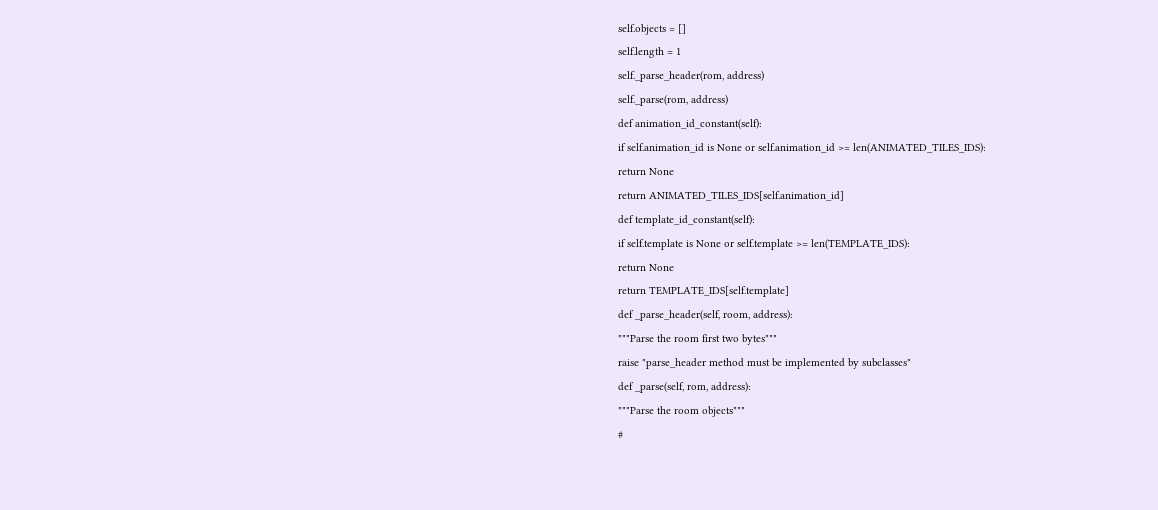self.objects = []
self.length = 1
self._parse_header(rom, address)
self._parse(rom, address)
def animation_id_constant(self):
if self.animation_id is None or self.animation_id >= len(ANIMATED_TILES_IDS):
return None
return ANIMATED_TILES_IDS[self.animation_id]
def template_id_constant(self):
if self.template is None or self.template >= len(TEMPLATE_IDS):
return None
return TEMPLATE_IDS[self.template]
def _parse_header(self, room, address):
"""Parse the room first two bytes"""
raise "parse_header method must be implemented by subclasses"
def _parse(self, rom, address):
"""Parse the room objects"""
#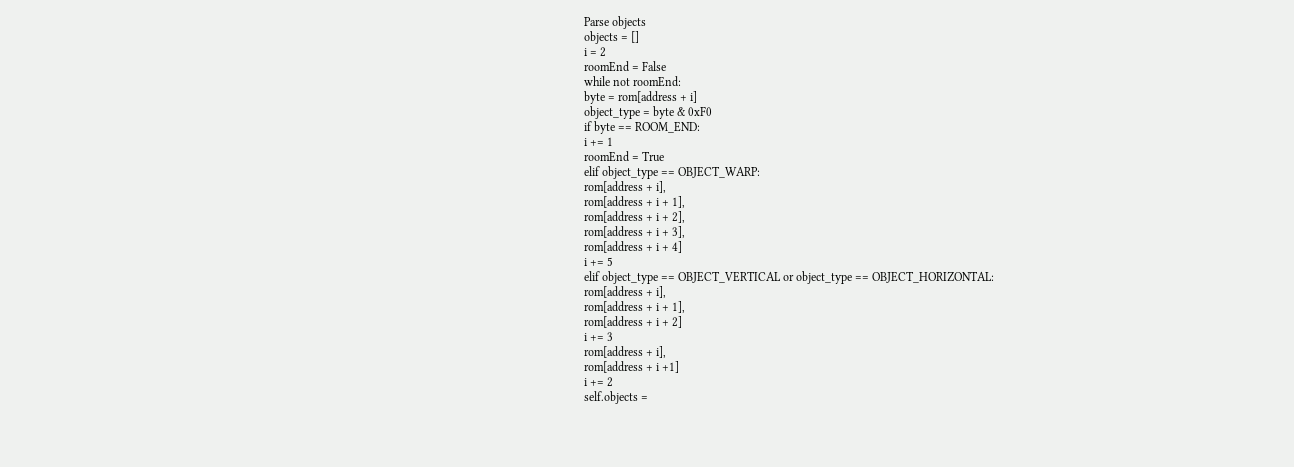Parse objects
objects = []
i = 2
roomEnd = False
while not roomEnd:
byte = rom[address + i]
object_type = byte & 0xF0
if byte == ROOM_END:
i += 1
roomEnd = True
elif object_type == OBJECT_WARP:
rom[address + i],
rom[address + i + 1],
rom[address + i + 2],
rom[address + i + 3],
rom[address + i + 4]
i += 5
elif object_type == OBJECT_VERTICAL or object_type == OBJECT_HORIZONTAL:
rom[address + i],
rom[address + i + 1],
rom[address + i + 2]
i += 3
rom[address + i],
rom[address + i +1]
i += 2
self.objects =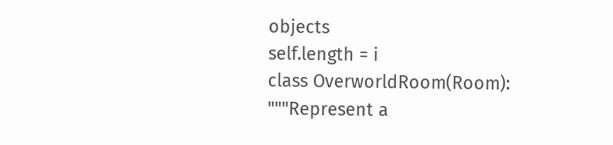objects
self.length = i
class OverworldRoom(Room):
"""Represent a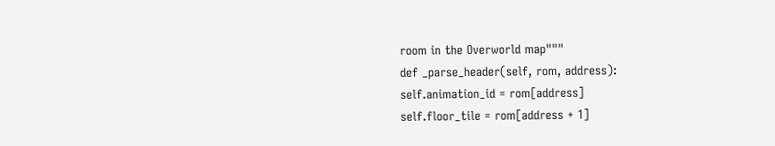room in the Overworld map"""
def _parse_header(self, rom, address):
self.animation_id = rom[address]
self.floor_tile = rom[address + 1]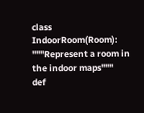class IndoorRoom(Room):
"""Represent a room in the indoor maps"""
def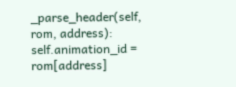_parse_header(self, rom, address):
self.animation_id = rom[address]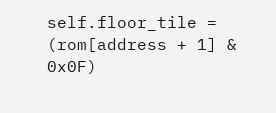self.floor_tile = (rom[address + 1] & 0x0F)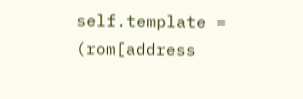self.template = (rom[address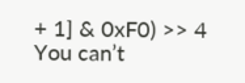+ 1] & 0xF0) >> 4
You can’t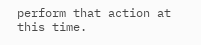perform that action at this time.